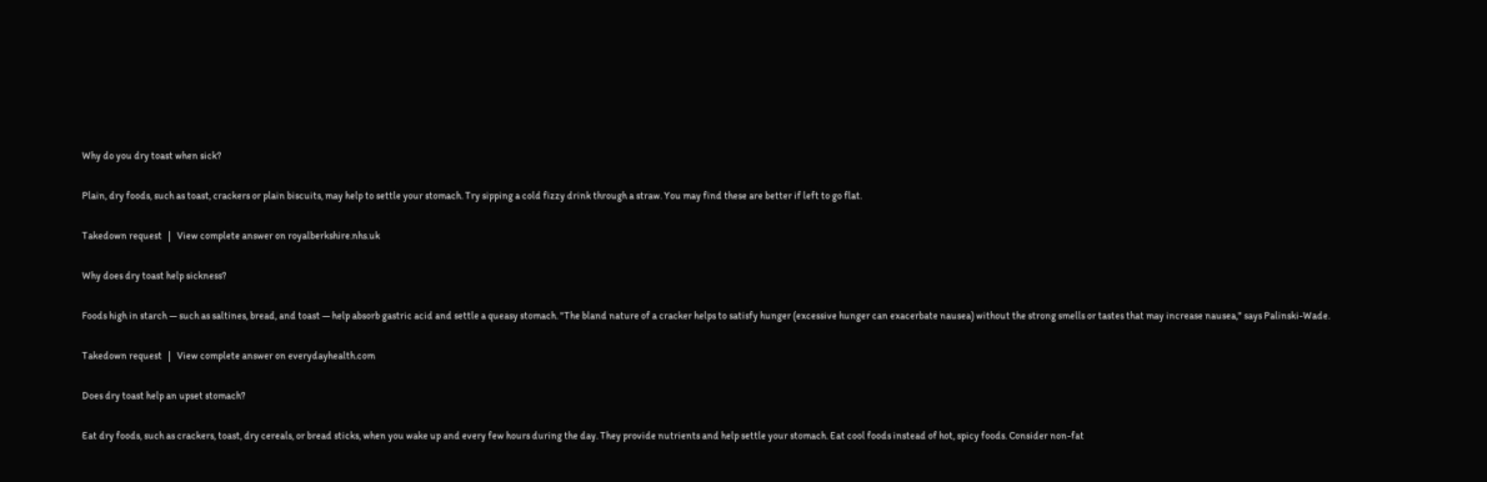Why do you dry toast when sick?

Plain, dry foods, such as toast, crackers or plain biscuits, may help to settle your stomach. Try sipping a cold fizzy drink through a straw. You may find these are better if left to go flat.

Takedown request   |   View complete answer on royalberkshire.nhs.uk

Why does dry toast help sickness?

Foods high in starch — such as saltines, bread, and toast — help absorb gastric acid and settle a queasy stomach. "The bland nature of a cracker helps to satisfy hunger (excessive hunger can exacerbate nausea) without the strong smells or tastes that may increase nausea," says Palinski-Wade.

Takedown request   |   View complete answer on everydayhealth.com

Does dry toast help an upset stomach?

Eat dry foods, such as crackers, toast, dry cereals, or bread sticks, when you wake up and every few hours during the day. They provide nutrients and help settle your stomach. Eat cool foods instead of hot, spicy foods. Consider non-fat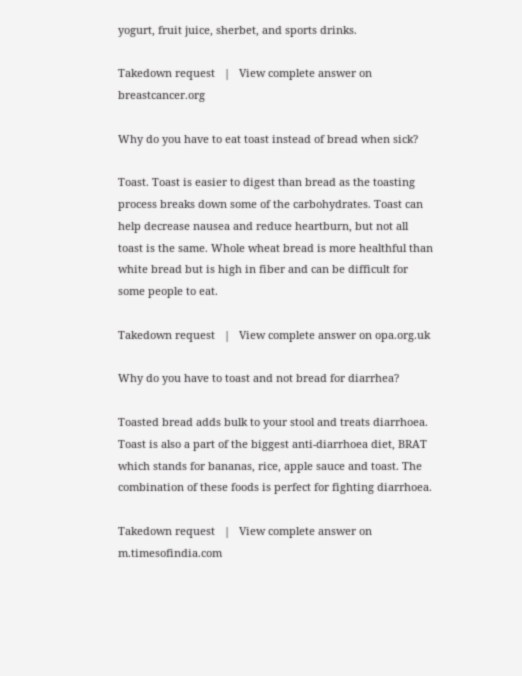yogurt, fruit juice, sherbet, and sports drinks.

Takedown request   |   View complete answer on breastcancer.org

Why do you have to eat toast instead of bread when sick?

Toast. Toast is easier to digest than bread as the toasting process breaks down some of the carbohydrates. Toast can help decrease nausea and reduce heartburn, but not all toast is the same. Whole wheat bread is more healthful than white bread but is high in fiber and can be difficult for some people to eat.

Takedown request   |   View complete answer on opa.org.uk

Why do you have to toast and not bread for diarrhea?

Toasted bread adds bulk to your stool and treats diarrhoea. Toast is also a part of the biggest anti-diarrhoea diet, BRAT which stands for bananas, rice, apple sauce and toast. The combination of these foods is perfect for fighting diarrhoea.

Takedown request   |   View complete answer on m.timesofindia.com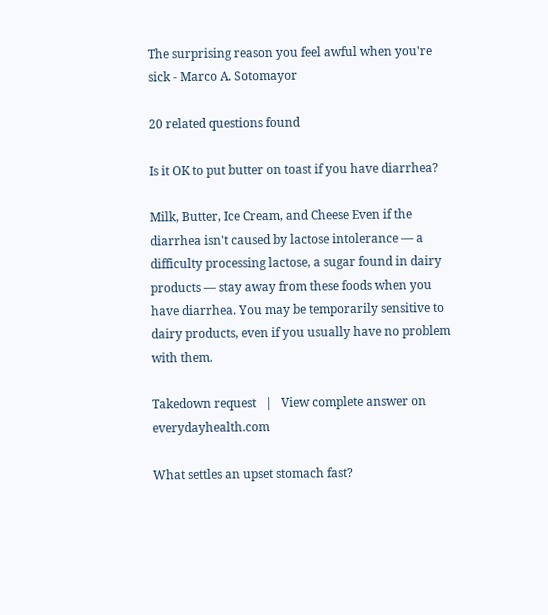The surprising reason you feel awful when you're sick - Marco A. Sotomayor

20 related questions found

Is it OK to put butter on toast if you have diarrhea?

Milk, Butter, Ice Cream, and Cheese Even if the diarrhea isn't caused by lactose intolerance — a difficulty processing lactose, a sugar found in dairy products — stay away from these foods when you have diarrhea. You may be temporarily sensitive to dairy products, even if you usually have no problem with them.

Takedown request   |   View complete answer on everydayhealth.com

What settles an upset stomach fast?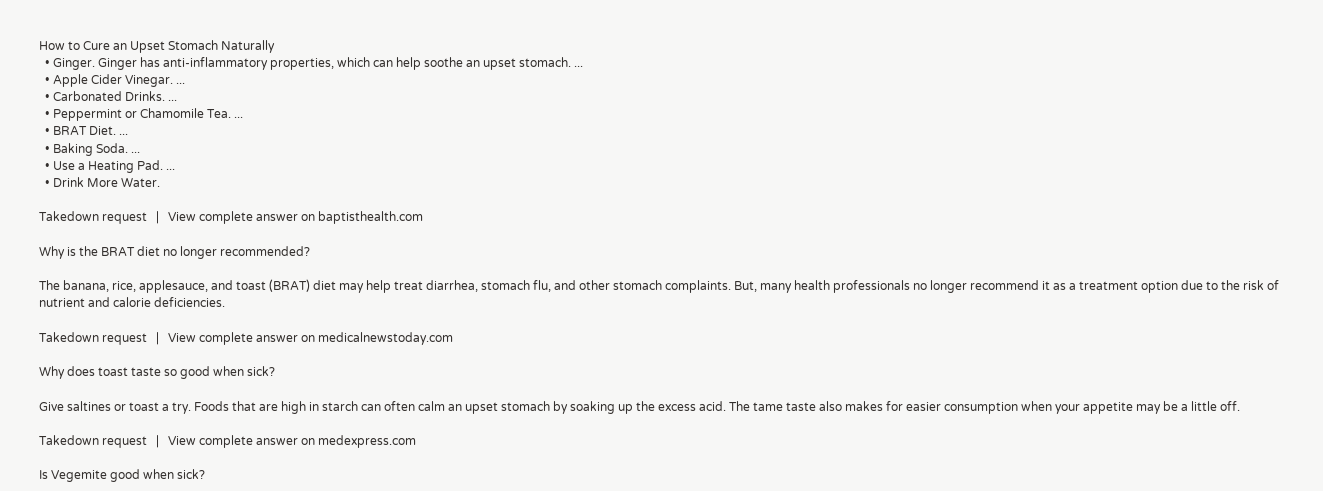How to Cure an Upset Stomach Naturally
  • Ginger. Ginger has anti-inflammatory properties, which can help soothe an upset stomach. ...
  • Apple Cider Vinegar. ...
  • Carbonated Drinks. ...
  • Peppermint or Chamomile Tea. ...
  • BRAT Diet. ...
  • Baking Soda. ...
  • Use a Heating Pad. ...
  • Drink More Water.

Takedown request   |   View complete answer on baptisthealth.com

Why is the BRAT diet no longer recommended?

The banana, rice, applesauce, and toast (BRAT) diet may help treat diarrhea, stomach flu, and other stomach complaints. But, many health professionals no longer recommend it as a treatment option due to the risk of nutrient and calorie deficiencies.

Takedown request   |   View complete answer on medicalnewstoday.com

Why does toast taste so good when sick?

Give saltines or toast a try. Foods that are high in starch can often calm an upset stomach by soaking up the excess acid. The tame taste also makes for easier consumption when your appetite may be a little off.

Takedown request   |   View complete answer on medexpress.com

Is Vegemite good when sick?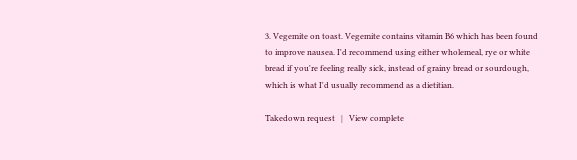3. Vegemite on toast. Vegemite contains vitamin B6 which has been found to improve nausea. I'd recommend using either wholemeal, rye or white bread if you're feeling really sick, instead of grainy bread or sourdough, which is what I'd usually recommend as a dietitian.

Takedown request   |   View complete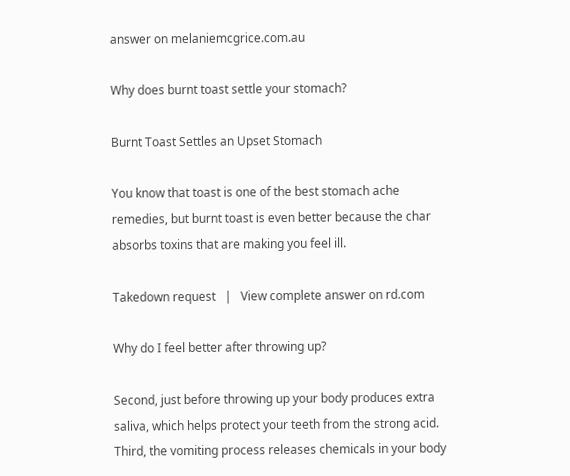answer on melaniemcgrice.com.au

Why does burnt toast settle your stomach?

Burnt Toast Settles an Upset Stomach

You know that toast is one of the best stomach ache remedies, but burnt toast is even better because the char absorbs toxins that are making you feel ill.

Takedown request   |   View complete answer on rd.com

Why do I feel better after throwing up?

Second, just before throwing up your body produces extra saliva, which helps protect your teeth from the strong acid. Third, the vomiting process releases chemicals in your body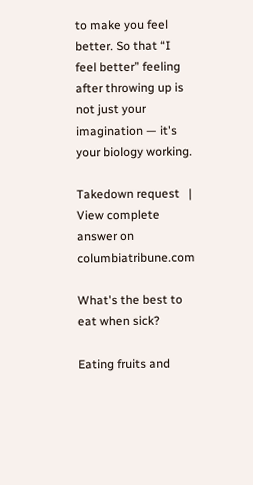to make you feel better. So that “I feel better” feeling after throwing up is not just your imagination — it's your biology working.

Takedown request   |   View complete answer on columbiatribune.com

What's the best to eat when sick?

Eating fruits and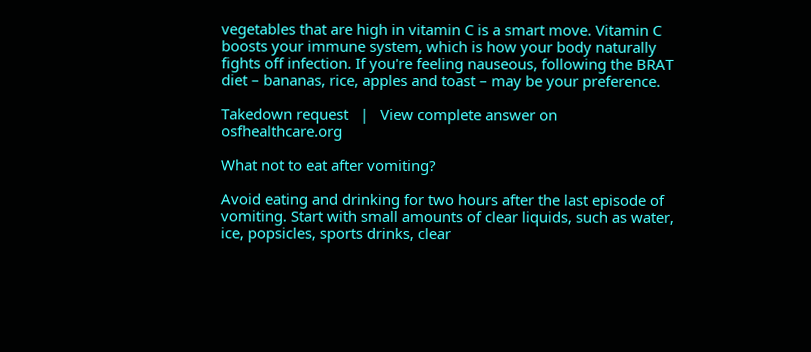vegetables that are high in vitamin C is a smart move. Vitamin C boosts your immune system, which is how your body naturally fights off infection. If you're feeling nauseous, following the BRAT diet – bananas, rice, apples and toast – may be your preference.

Takedown request   |   View complete answer on osfhealthcare.org

What not to eat after vomiting?

Avoid eating and drinking for two hours after the last episode of vomiting. Start with small amounts of clear liquids, such as water, ice, popsicles, sports drinks, clear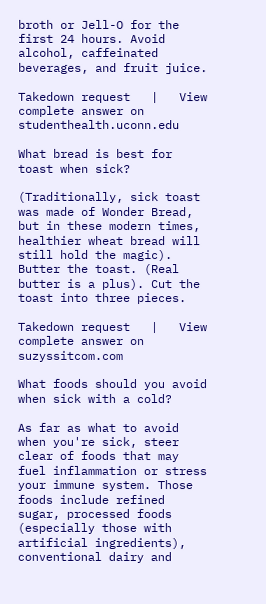broth or Jell-O for the first 24 hours. Avoid alcohol, caffeinated beverages, and fruit juice.

Takedown request   |   View complete answer on studenthealth.uconn.edu

What bread is best for toast when sick?

(Traditionally, sick toast was made of Wonder Bread, but in these modern times, healthier wheat bread will still hold the magic). Butter the toast. (Real butter is a plus). Cut the toast into three pieces.

Takedown request   |   View complete answer on suzyssitcom.com

What foods should you avoid when sick with a cold?

As far as what to avoid when you're sick, steer clear of foods that may fuel inflammation or stress your immune system. Those foods include refined sugar, processed foods (especially those with artificial ingredients), conventional dairy and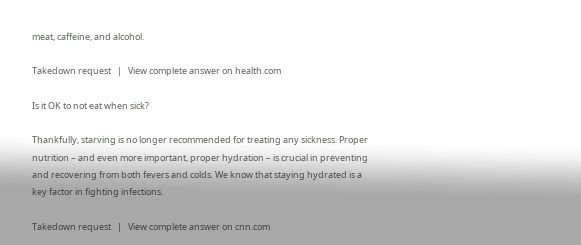meat, caffeine, and alcohol.

Takedown request   |   View complete answer on health.com

Is it OK to not eat when sick?

Thankfully, starving is no longer recommended for treating any sickness. Proper nutrition – and even more important, proper hydration – is crucial in preventing and recovering from both fevers and colds. We know that staying hydrated is a key factor in fighting infections.

Takedown request   |   View complete answer on cnn.com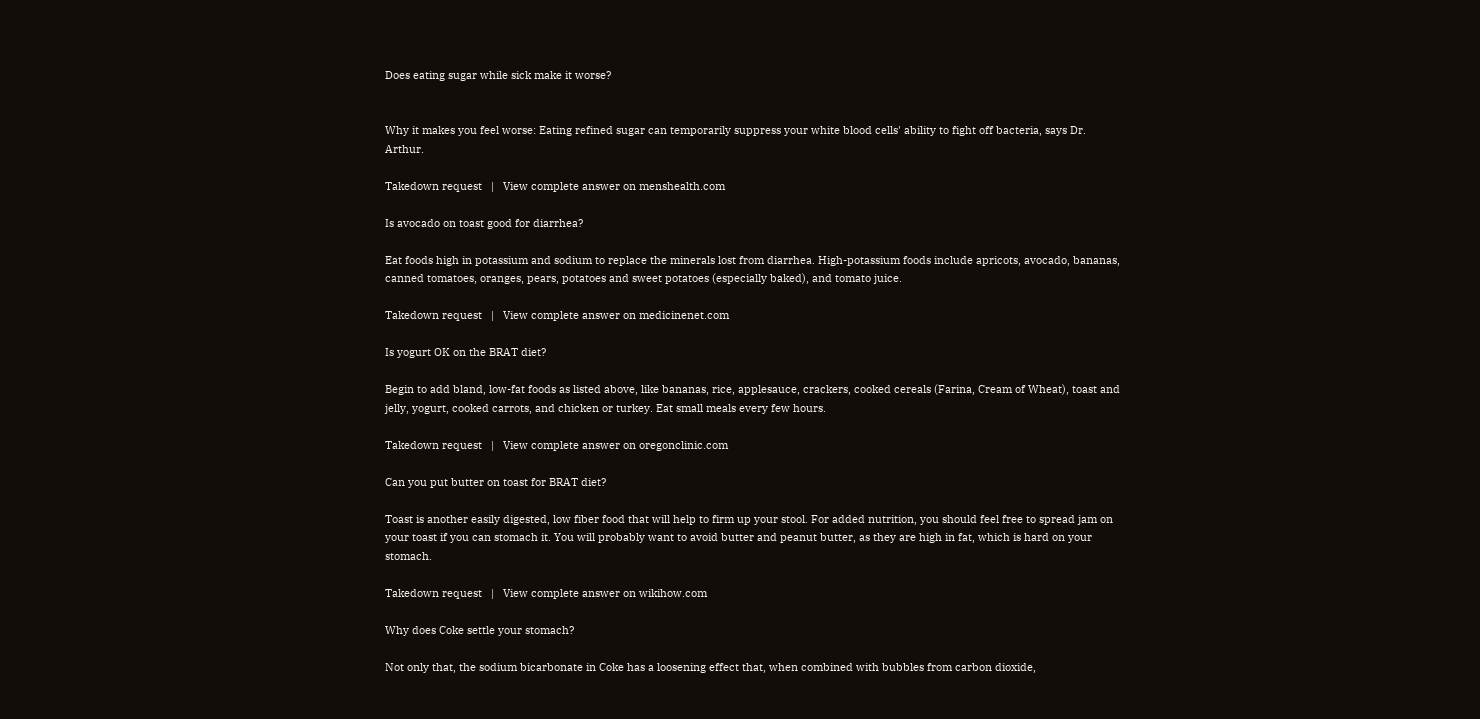Does eating sugar while sick make it worse?


Why it makes you feel worse: Eating refined sugar can temporarily suppress your white blood cells' ability to fight off bacteria, says Dr. Arthur.

Takedown request   |   View complete answer on menshealth.com

Is avocado on toast good for diarrhea?

Eat foods high in potassium and sodium to replace the minerals lost from diarrhea. High-potassium foods include apricots, avocado, bananas, canned tomatoes, oranges, pears, potatoes and sweet potatoes (especially baked), and tomato juice.

Takedown request   |   View complete answer on medicinenet.com

Is yogurt OK on the BRAT diet?

Begin to add bland, low-fat foods as listed above, like bananas, rice, applesauce, crackers, cooked cereals (Farina, Cream of Wheat), toast and jelly, yogurt, cooked carrots, and chicken or turkey. Eat small meals every few hours.

Takedown request   |   View complete answer on oregonclinic.com

Can you put butter on toast for BRAT diet?

Toast is another easily digested, low fiber food that will help to firm up your stool. For added nutrition, you should feel free to spread jam on your toast if you can stomach it. You will probably want to avoid butter and peanut butter, as they are high in fat, which is hard on your stomach.

Takedown request   |   View complete answer on wikihow.com

Why does Coke settle your stomach?

Not only that, the sodium bicarbonate in Coke has a loosening effect that, when combined with bubbles from carbon dioxide,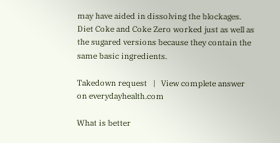may have aided in dissolving the blockages. Diet Coke and Coke Zero worked just as well as the sugared versions because they contain the same basic ingredients.

Takedown request   |   View complete answer on everydayhealth.com

What is better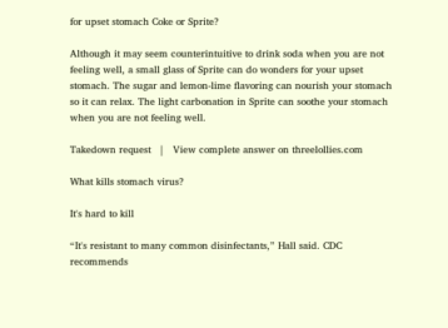for upset stomach Coke or Sprite?

Although it may seem counterintuitive to drink soda when you are not feeling well, a small glass of Sprite can do wonders for your upset stomach. The sugar and lemon-lime flavoring can nourish your stomach so it can relax. The light carbonation in Sprite can soothe your stomach when you are not feeling well.

Takedown request   |   View complete answer on threelollies.com

What kills stomach virus?

It's hard to kill

“It's resistant to many common disinfectants,” Hall said. CDC recommends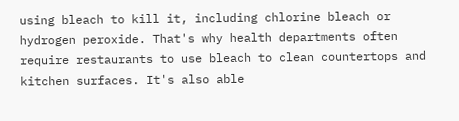using bleach to kill it, including chlorine bleach or hydrogen peroxide. That's why health departments often require restaurants to use bleach to clean countertops and kitchen surfaces. It's also able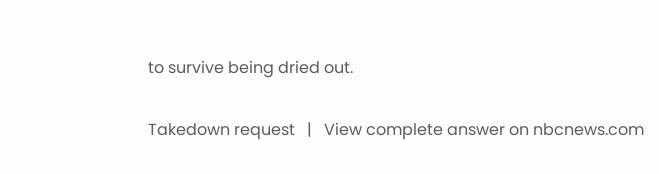to survive being dried out.

Takedown request   |   View complete answer on nbcnews.com